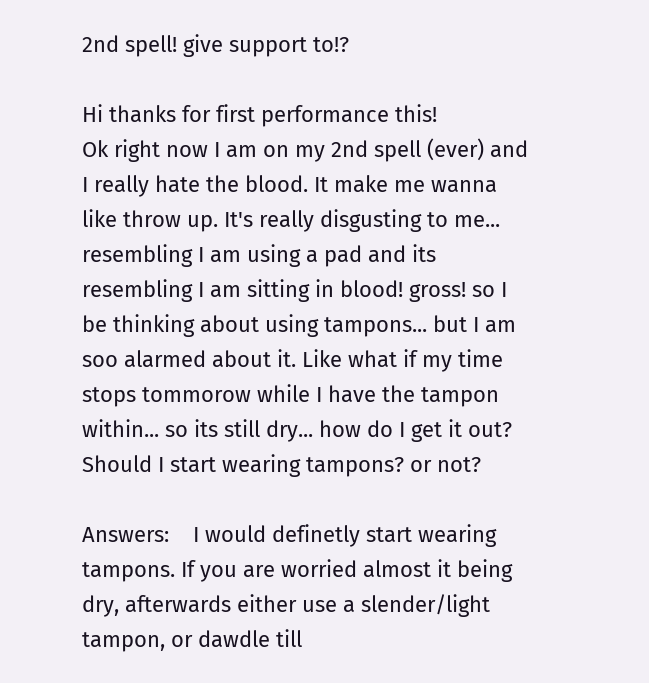2nd spell! give support to!?

Hi thanks for first performance this!
Ok right now I am on my 2nd spell (ever) and I really hate the blood. It make me wanna like throw up. It's really disgusting to me... resembling I am using a pad and its resembling I am sitting in blood! gross! so I be thinking about using tampons... but I am soo alarmed about it. Like what if my time stops tommorow while I have the tampon within... so its still dry... how do I get it out? Should I start wearing tampons? or not?

Answers:    I would definetly start wearing tampons. If you are worried almost it being dry, afterwards either use a slender/light tampon, or dawdle till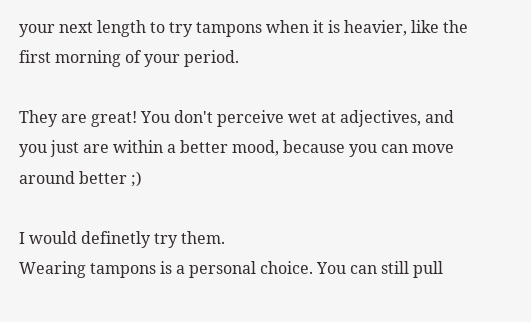your next length to try tampons when it is heavier, like the first morning of your period.

They are great! You don't perceive wet at adjectives, and you just are within a better mood, because you can move around better ;)

I would definetly try them.
Wearing tampons is a personal choice. You can still pull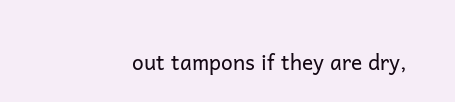out tampons if they are dry,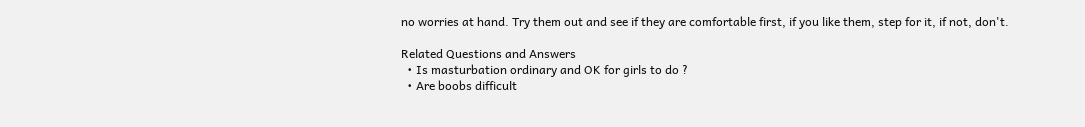no worries at hand. Try them out and see if they are comfortable first, if you like them, step for it, if not, don't.

Related Questions and Answers
  • Is masturbation ordinary and OK for girls to do ?
  • Are boobs difficult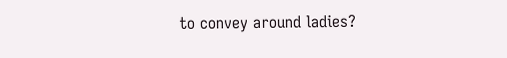to convey around ladies?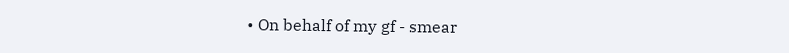• On behalf of my gf - smear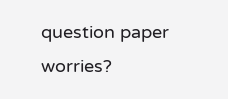question paper worries?